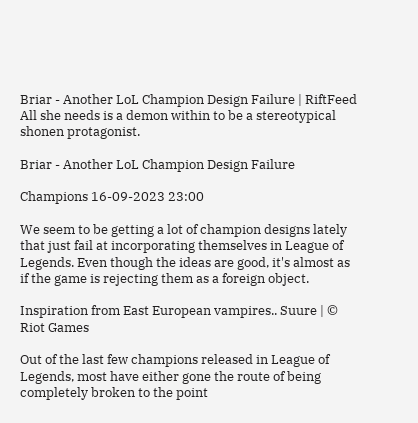Briar - Another LoL Champion Design Failure | RiftFeed
All she needs is a demon within to be a stereotypical shonen protagonist.

Briar - Another LoL Champion Design Failure

Champions 16-09-2023 23:00

We seem to be getting a lot of champion designs lately that just fail at incorporating themselves in League of Legends. Even though the ideas are good, it's almost as if the game is rejecting them as a foreign object.

Inspiration from East European vampires.. Suure | © Riot Games

Out of the last few champions released in League of Legends, most have either gone the route of being completely broken to the point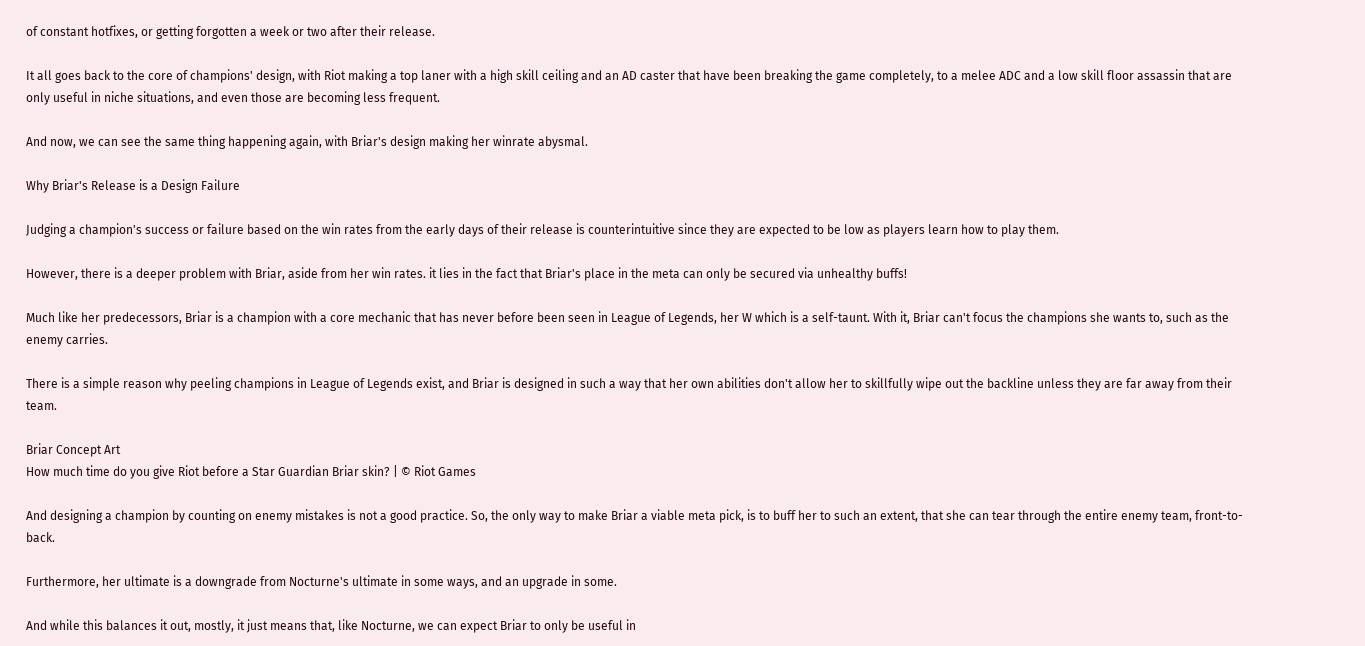of constant hotfixes, or getting forgotten a week or two after their release.

It all goes back to the core of champions' design, with Riot making a top laner with a high skill ceiling and an AD caster that have been breaking the game completely, to a melee ADC and a low skill floor assassin that are only useful in niche situations, and even those are becoming less frequent.

And now, we can see the same thing happening again, with Briar's design making her winrate abysmal.

Why Briar's Release is a Design Failure

Judging a champion's success or failure based on the win rates from the early days of their release is counterintuitive since they are expected to be low as players learn how to play them.

However, there is a deeper problem with Briar, aside from her win rates. it lies in the fact that Briar's place in the meta can only be secured via unhealthy buffs!

Much like her predecessors, Briar is a champion with a core mechanic that has never before been seen in League of Legends, her W which is a self-taunt. With it, Briar can't focus the champions she wants to, such as the enemy carries.

There is a simple reason why peeling champions in League of Legends exist, and Briar is designed in such a way that her own abilities don't allow her to skillfully wipe out the backline unless they are far away from their team.

Briar Concept Art
How much time do you give Riot before a Star Guardian Briar skin? | © Riot Games

And designing a champion by counting on enemy mistakes is not a good practice. So, the only way to make Briar a viable meta pick, is to buff her to such an extent, that she can tear through the entire enemy team, front-to-back.

Furthermore, her ultimate is a downgrade from Nocturne's ultimate in some ways, and an upgrade in some.

And while this balances it out, mostly, it just means that, like Nocturne, we can expect Briar to only be useful in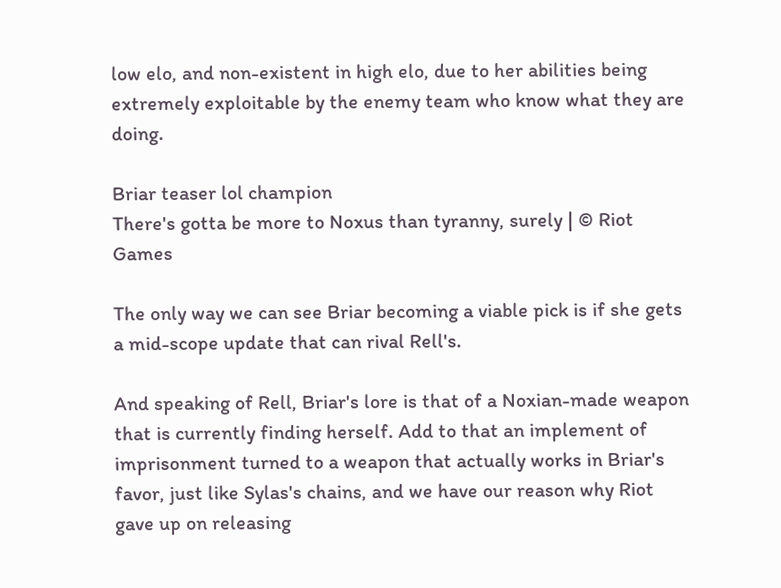low elo, and non-existent in high elo, due to her abilities being extremely exploitable by the enemy team who know what they are doing.

Briar teaser lol champion
There's gotta be more to Noxus than tyranny, surely | © Riot Games

The only way we can see Briar becoming a viable pick is if she gets a mid-scope update that can rival Rell's.

And speaking of Rell, Briar's lore is that of a Noxian-made weapon that is currently finding herself. Add to that an implement of imprisonment turned to a weapon that actually works in Briar's favor, just like Sylas's chains, and we have our reason why Riot gave up on releasing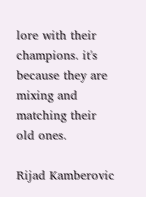lore with their champions. it's because they are mixing and matching their old ones.

Rijad Kamberovic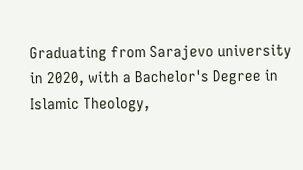Graduating from Sarajevo university in 2020, with a Bachelor's Degree in Islamic Theology,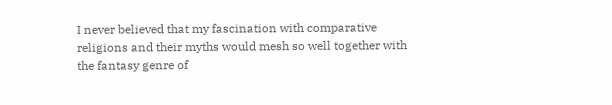I never believed that my fascination with comparative religions and their myths would mesh so well together with the fantasy genre of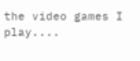the video games I play....